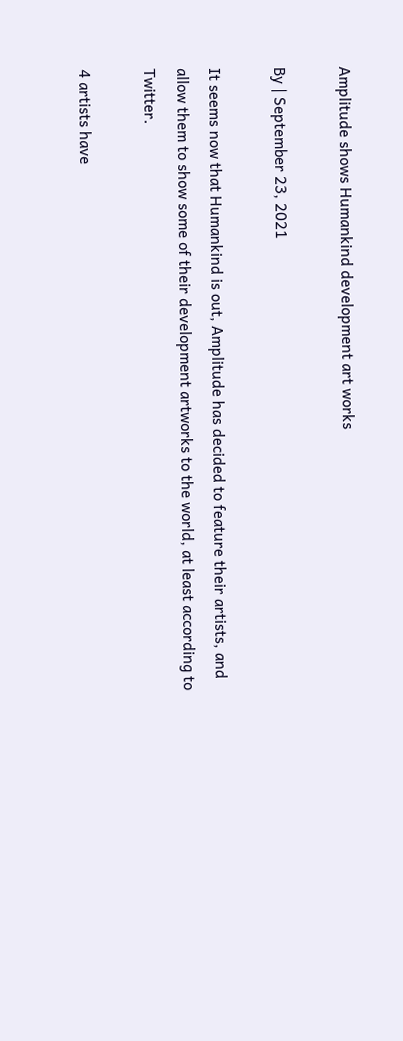Amplitude shows Humankind development art works

By | September 23, 2021

It seems now that Humankind is out, Amplitude has decided to feature their artists, and allow them to show some of their development artworks to the world, at least according to Twitter.

4 artists have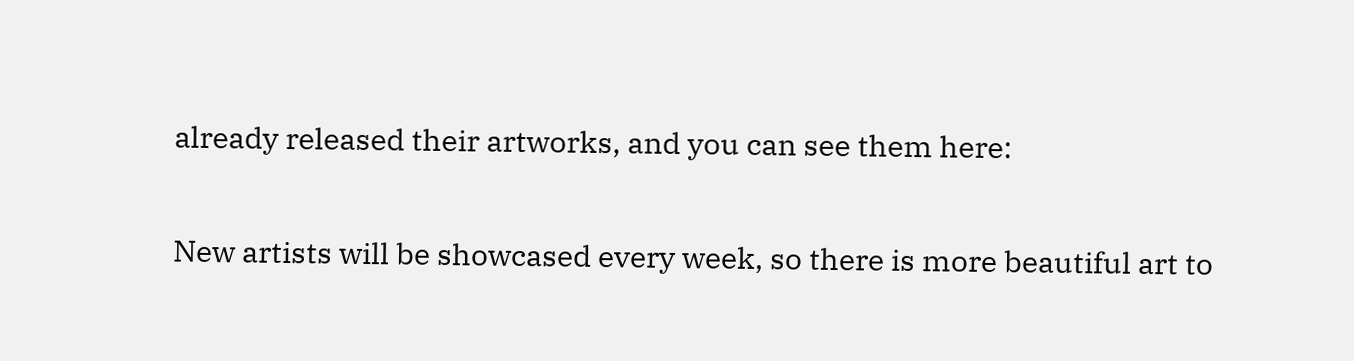already released their artworks, and you can see them here:

New artists will be showcased every week, so there is more beautiful art to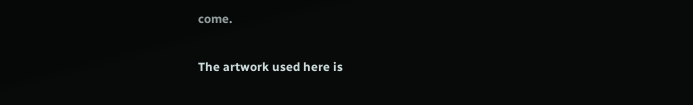come.

The artwork used here is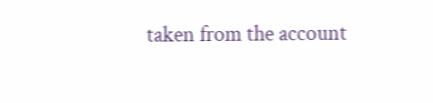taken from the account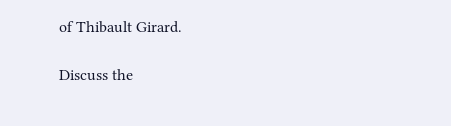of Thibault Girard.

Discuss the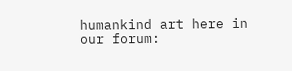humankind art here in our forum: